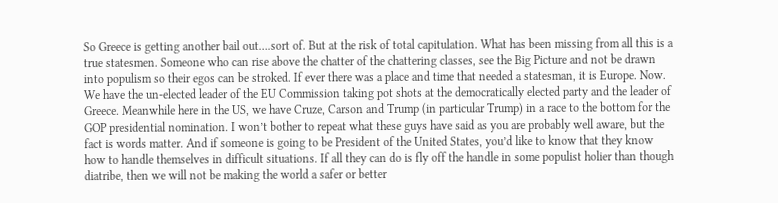So Greece is getting another bail out….sort of. But at the risk of total capitulation. What has been missing from all this is a true statesmen. Someone who can rise above the chatter of the chattering classes, see the Big Picture and not be drawn into populism so their egos can be stroked. If ever there was a place and time that needed a statesman, it is Europe. Now. We have the un-elected leader of the EU Commission taking pot shots at the democratically elected party and the leader of Greece. Meanwhile here in the US, we have Cruze, Carson and Trump (in particular Trump) in a race to the bottom for the GOP presidential nomination. I won’t bother to repeat what these guys have said as you are probably well aware, but the fact is words matter. And if someone is going to be President of the United States, you’d like to know that they know how to handle themselves in difficult situations. If all they can do is fly off the handle in some populist holier than though diatribe, then we will not be making the world a safer or better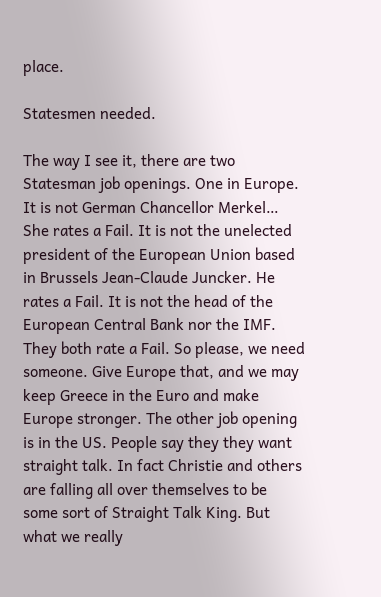place.

Statesmen needed.

The way I see it, there are two Statesman job openings. One in Europe. It is not German Chancellor Merkel… She rates a Fail. It is not the unelected president of the European Union based in Brussels Jean-Claude Juncker. He rates a Fail. It is not the head of the European Central Bank nor the IMF. They both rate a Fail. So please, we need someone. Give Europe that, and we may keep Greece in the Euro and make Europe stronger. The other job opening is in the US. People say they they want straight talk. In fact Christie and others are falling all over themselves to be some sort of Straight Talk King. But what we really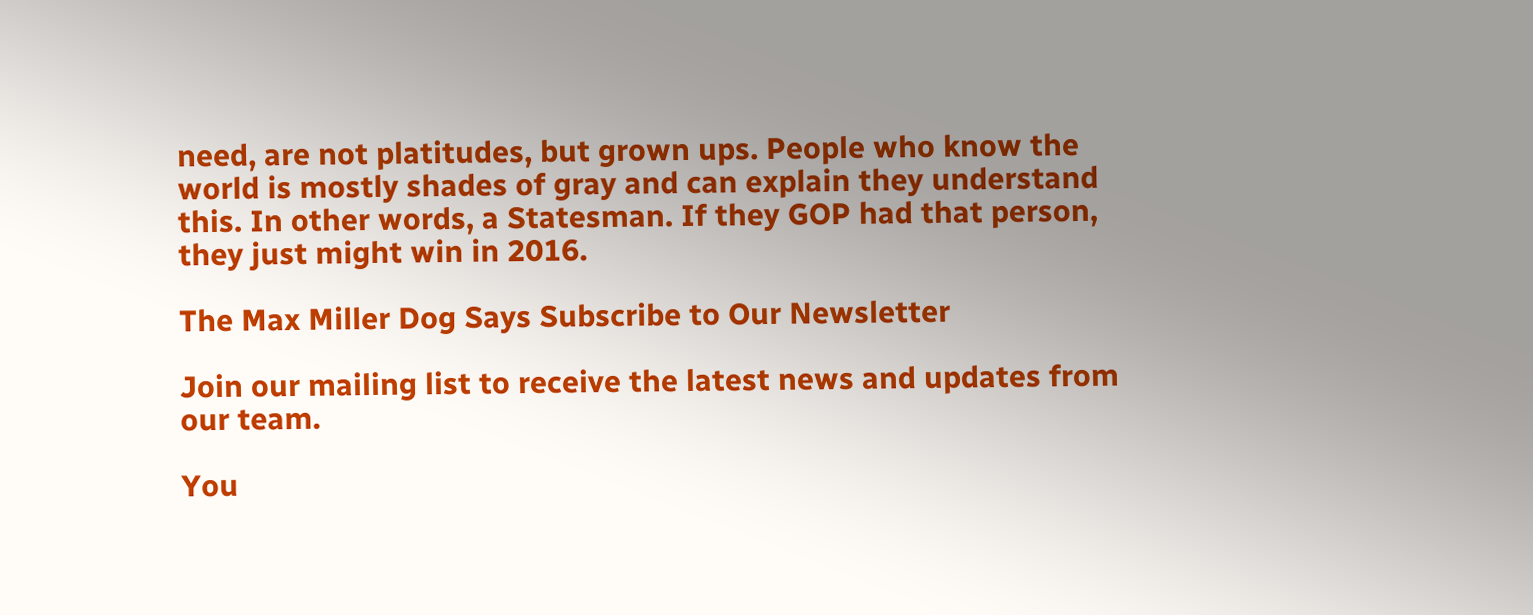need, are not platitudes, but grown ups. People who know the world is mostly shades of gray and can explain they understand this. In other words, a Statesman. If they GOP had that person, they just might win in 2016.

The Max Miller Dog Says Subscribe to Our Newsletter

Join our mailing list to receive the latest news and updates from our team.

You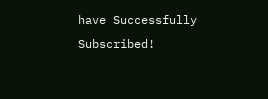have Successfully Subscribed!